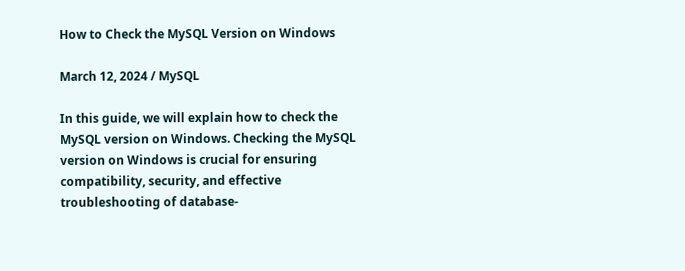How to Check the MySQL Version on Windows

March 12, 2024 / MySQL

In this guide, we will explain how to check the MySQL version on Windows. Checking the MySQL version on Windows is crucial for ensuring compatibility, security, and effective troubleshooting of database-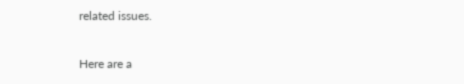related issues.

Here are a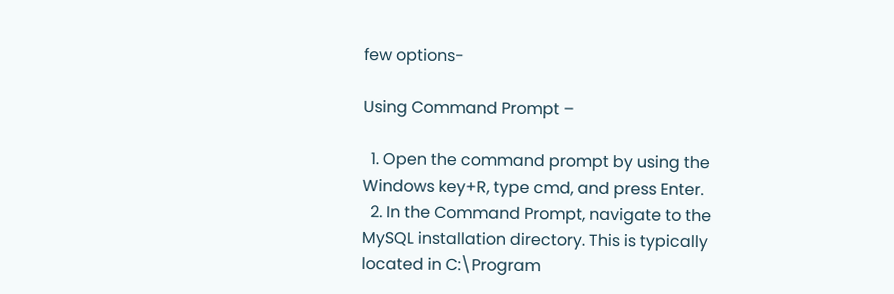few options-

Using Command Prompt –

  1. Open the command prompt by using the Windows key+R, type cmd, and press Enter.
  2. In the Command Prompt, navigate to the MySQL installation directory. This is typically located in C:\Program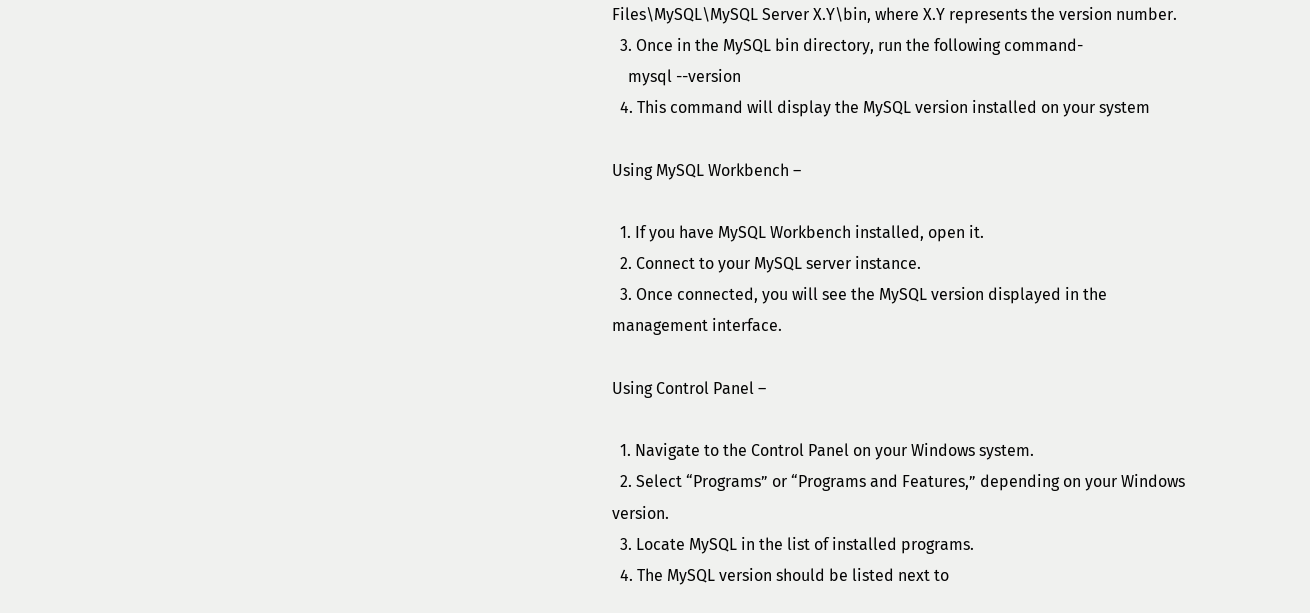Files\MySQL\MySQL Server X.Y\bin, where X.Y represents the version number.
  3. Once in the MySQL bin directory, run the following command-
    mysql --version
  4. This command will display the MySQL version installed on your system

Using MySQL Workbench –

  1. If you have MySQL Workbench installed, open it.
  2. Connect to your MySQL server instance.
  3. Once connected, you will see the MySQL version displayed in the management interface.

Using Control Panel –

  1. Navigate to the Control Panel on your Windows system.
  2. Select “Programs” or “Programs and Features,” depending on your Windows version.
  3. Locate MySQL in the list of installed programs.
  4. The MySQL version should be listed next to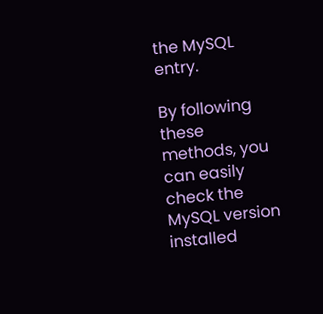the MySQL entry.

By following these methods, you can easily check the MySQL version installed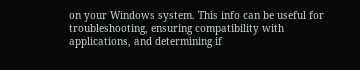on your Windows system. This info can be useful for troubleshooting, ensuring compatibility with applications, and determining if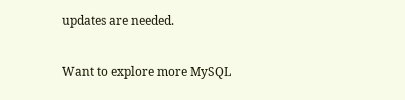updates are needed.

Want to explore more MySQL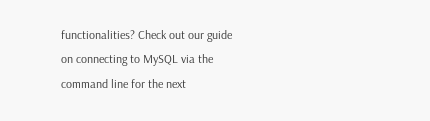functionalities? Check out our guide on connecting to MySQL via the command line for the next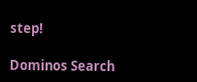step!

Dominos Search